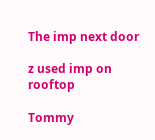The imp next door

z used imp on rooftop

Tommy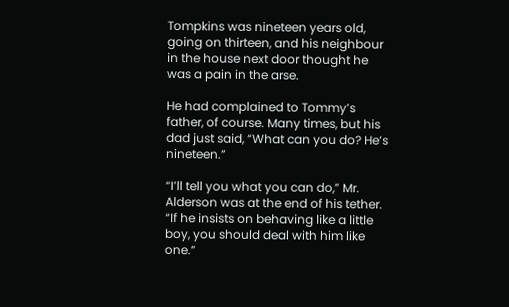Tompkins was nineteen years old, going on thirteen, and his neighbour in the house next door thought he was a pain in the arse.

He had complained to Tommy’s father, of course. Many times, but his dad just said, “What can you do? He’s nineteen.”

“I’ll tell you what you can do,” Mr. Alderson was at the end of his tether. “If he insists on behaving like a little boy, you should deal with him like one.”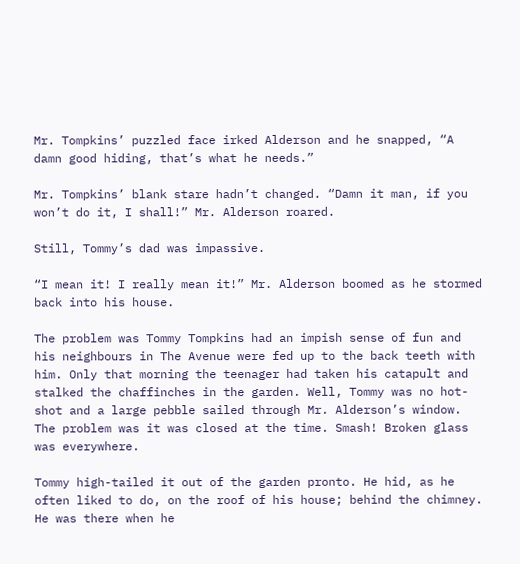Mr. Tompkins’ puzzled face irked Alderson and he snapped, “A damn good hiding, that’s what he needs.”

Mr. Tompkins’ blank stare hadn’t changed. “Damn it man, if you won’t do it, I shall!” Mr. Alderson roared.

Still, Tommy’s dad was impassive.

“I mean it! I really mean it!” Mr. Alderson boomed as he stormed back into his house.

The problem was Tommy Tompkins had an impish sense of fun and his neighbours in The Avenue were fed up to the back teeth with him. Only that morning the teenager had taken his catapult and stalked the chaffinches in the garden. Well, Tommy was no hot-shot and a large pebble sailed through Mr. Alderson’s window. The problem was it was closed at the time. Smash! Broken glass was everywhere.

Tommy high-tailed it out of the garden pronto. He hid, as he often liked to do, on the roof of his house; behind the chimney. He was there when he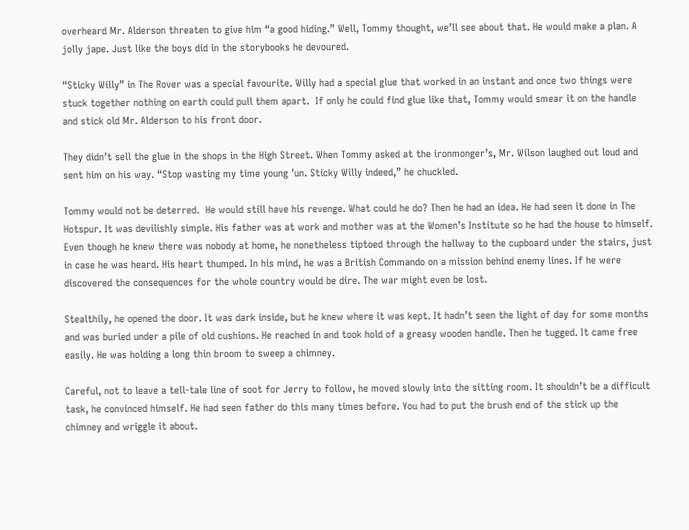overheard Mr. Alderson threaten to give him “a good hiding.” Well, Tommy thought, we’ll see about that. He would make a plan. A jolly jape. Just like the boys did in the storybooks he devoured.

“Sticky Willy” in The Rover was a special favourite. Willy had a special glue that worked in an instant and once two things were stuck together nothing on earth could pull them apart.  If only he could find glue like that, Tommy would smear it on the handle and stick old Mr. Alderson to his front door.

They didn’t sell the glue in the shops in the High Street. When Tommy asked at the ironmonger’s, Mr. Wilson laughed out loud and sent him on his way. “Stop wasting my time young ’un. Sticky Willy indeed,” he chuckled.

Tommy would not be deterred.  He would still have his revenge. What could he do? Then he had an idea. He had seen it done in The Hotspur. It was devilishly simple. His father was at work and mother was at the Women’s Institute so he had the house to himself. Even though he knew there was nobody at home, he nonetheless tiptoed through the hallway to the cupboard under the stairs, just in case he was heard. His heart thumped. In his mind, he was a British Commando on a mission behind enemy lines. If he were discovered the consequences for the whole country would be dire. The war might even be lost.

Stealthily, he opened the door. It was dark inside, but he knew where it was kept. It hadn’t seen the light of day for some months and was buried under a pile of old cushions. He reached in and took hold of a greasy wooden handle. Then he tugged. It came free easily. He was holding a long thin broom to sweep a chimney.

Careful, not to leave a tell-tale line of soot for Jerry to follow, he moved slowly into the sitting room. It shouldn’t be a difficult task, he convinced himself. He had seen father do this many times before. You had to put the brush end of the stick up the chimney and wriggle it about.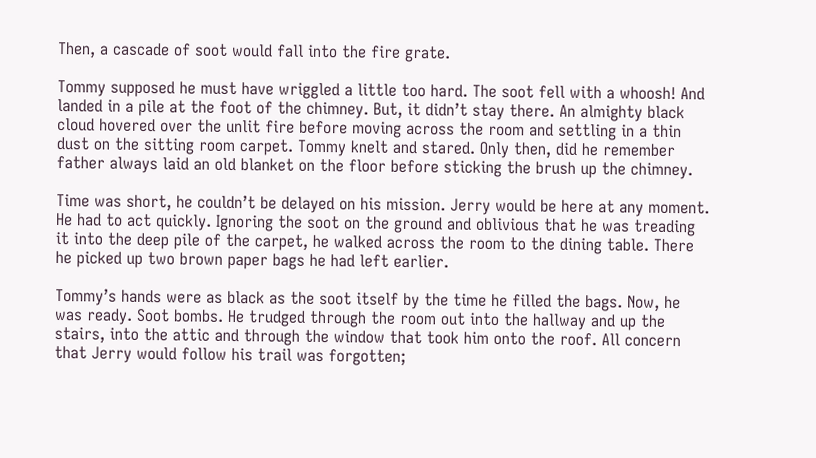Then, a cascade of soot would fall into the fire grate.

Tommy supposed he must have wriggled a little too hard. The soot fell with a whoosh! And landed in a pile at the foot of the chimney. But, it didn’t stay there. An almighty black cloud hovered over the unlit fire before moving across the room and settling in a thin dust on the sitting room carpet. Tommy knelt and stared. Only then, did he remember father always laid an old blanket on the floor before sticking the brush up the chimney.

Time was short, he couldn’t be delayed on his mission. Jerry would be here at any moment. He had to act quickly. Ignoring the soot on the ground and oblivious that he was treading it into the deep pile of the carpet, he walked across the room to the dining table. There he picked up two brown paper bags he had left earlier.

Tommy’s hands were as black as the soot itself by the time he filled the bags. Now, he was ready. Soot bombs. He trudged through the room out into the hallway and up the stairs, into the attic and through the window that took him onto the roof. All concern that Jerry would follow his trail was forgotten;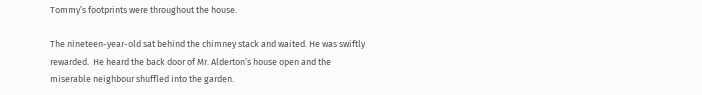Tommy’s footprints were throughout the house.

The nineteen-year-old sat behind the chimney stack and waited. He was swiftly rewarded.  He heard the back door of Mr. Alderton’s house open and the miserable neighbour shuffled into the garden.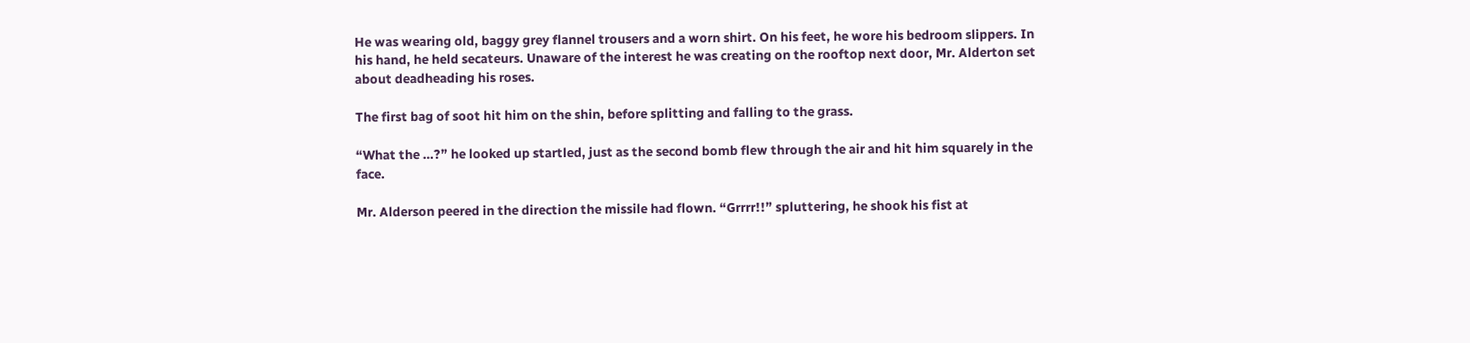He was wearing old, baggy grey flannel trousers and a worn shirt. On his feet, he wore his bedroom slippers. In his hand, he held secateurs. Unaware of the interest he was creating on the rooftop next door, Mr. Alderton set about deadheading his roses.

The first bag of soot hit him on the shin, before splitting and falling to the grass.

“What the …?” he looked up startled, just as the second bomb flew through the air and hit him squarely in the face.

Mr. Alderson peered in the direction the missile had flown. “Grrrr!!” spluttering, he shook his fist at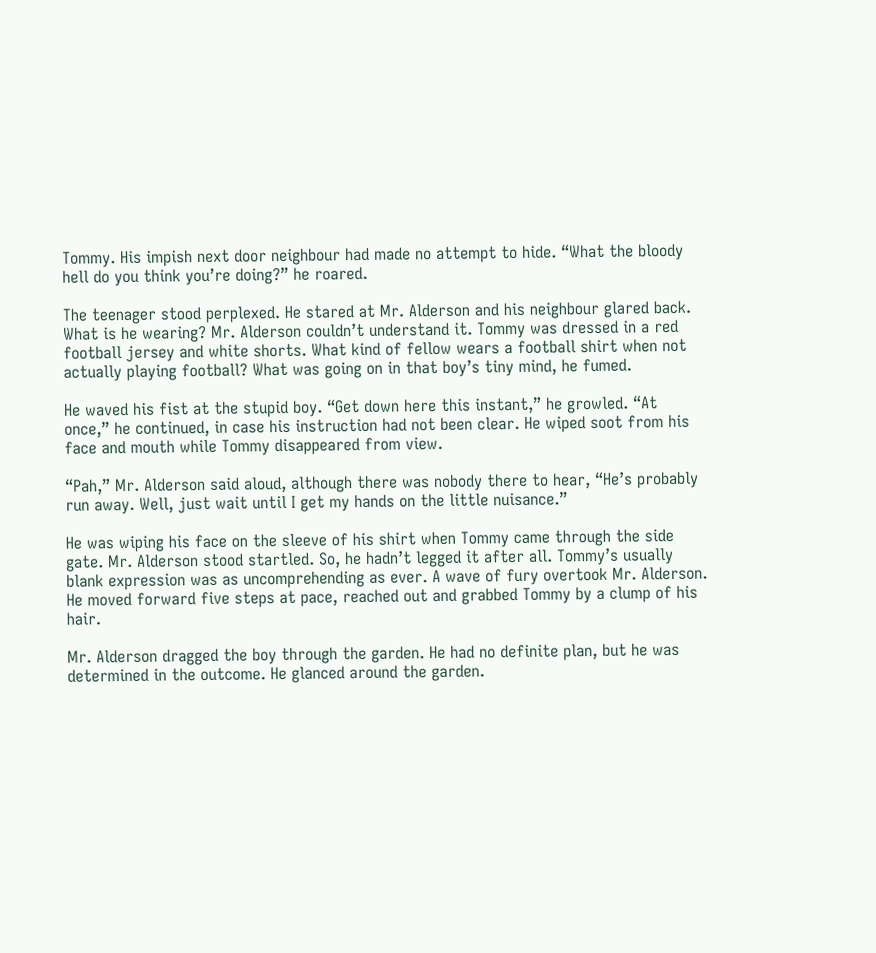Tommy. His impish next door neighbour had made no attempt to hide. “What the bloody hell do you think you’re doing?” he roared.

The teenager stood perplexed. He stared at Mr. Alderson and his neighbour glared back. What is he wearing? Mr. Alderson couldn’t understand it. Tommy was dressed in a red football jersey and white shorts. What kind of fellow wears a football shirt when not actually playing football? What was going on in that boy’s tiny mind, he fumed.

He waved his fist at the stupid boy. “Get down here this instant,” he growled. “At once,” he continued, in case his instruction had not been clear. He wiped soot from his face and mouth while Tommy disappeared from view.

“Pah,” Mr. Alderson said aloud, although there was nobody there to hear, “He’s probably run away. Well, just wait until I get my hands on the little nuisance.”

He was wiping his face on the sleeve of his shirt when Tommy came through the side gate. Mr. Alderson stood startled. So, he hadn’t legged it after all. Tommy’s usually blank expression was as uncomprehending as ever. A wave of fury overtook Mr. Alderson. He moved forward five steps at pace, reached out and grabbed Tommy by a clump of his hair.

Mr. Alderson dragged the boy through the garden. He had no definite plan, but he was determined in the outcome. He glanced around the garden.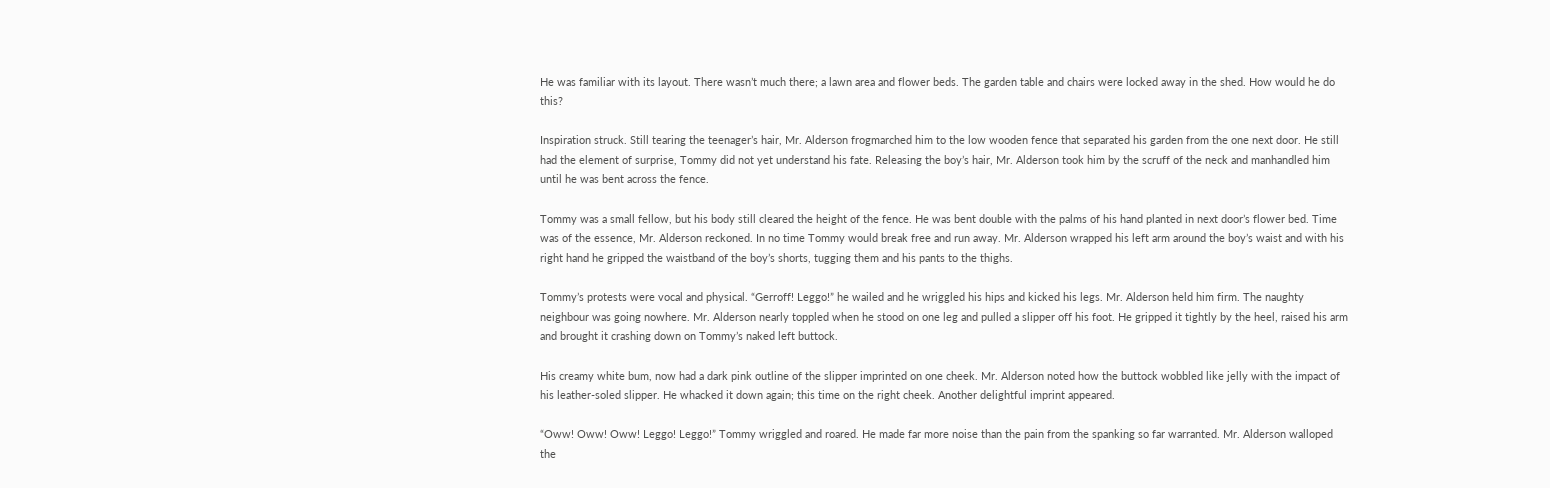He was familiar with its layout. There wasn’t much there; a lawn area and flower beds. The garden table and chairs were locked away in the shed. How would he do this?

Inspiration struck. Still tearing the teenager’s hair, Mr. Alderson frogmarched him to the low wooden fence that separated his garden from the one next door. He still had the element of surprise, Tommy did not yet understand his fate. Releasing the boy’s hair, Mr. Alderson took him by the scruff of the neck and manhandled him until he was bent across the fence.

Tommy was a small fellow, but his body still cleared the height of the fence. He was bent double with the palms of his hand planted in next door’s flower bed. Time was of the essence, Mr. Alderson reckoned. In no time Tommy would break free and run away. Mr. Alderson wrapped his left arm around the boy’s waist and with his right hand he gripped the waistband of the boy’s shorts, tugging them and his pants to the thighs.

Tommy’s protests were vocal and physical. “Gerroff! Leggo!” he wailed and he wriggled his hips and kicked his legs. Mr. Alderson held him firm. The naughty neighbour was going nowhere. Mr. Alderson nearly toppled when he stood on one leg and pulled a slipper off his foot. He gripped it tightly by the heel, raised his arm and brought it crashing down on Tommy’s naked left buttock.

His creamy white bum, now had a dark pink outline of the slipper imprinted on one cheek. Mr. Alderson noted how the buttock wobbled like jelly with the impact of his leather-soled slipper. He whacked it down again; this time on the right cheek. Another delightful imprint appeared.

“Oww! Oww! Oww! Leggo! Leggo!” Tommy wriggled and roared. He made far more noise than the pain from the spanking so far warranted. Mr. Alderson walloped the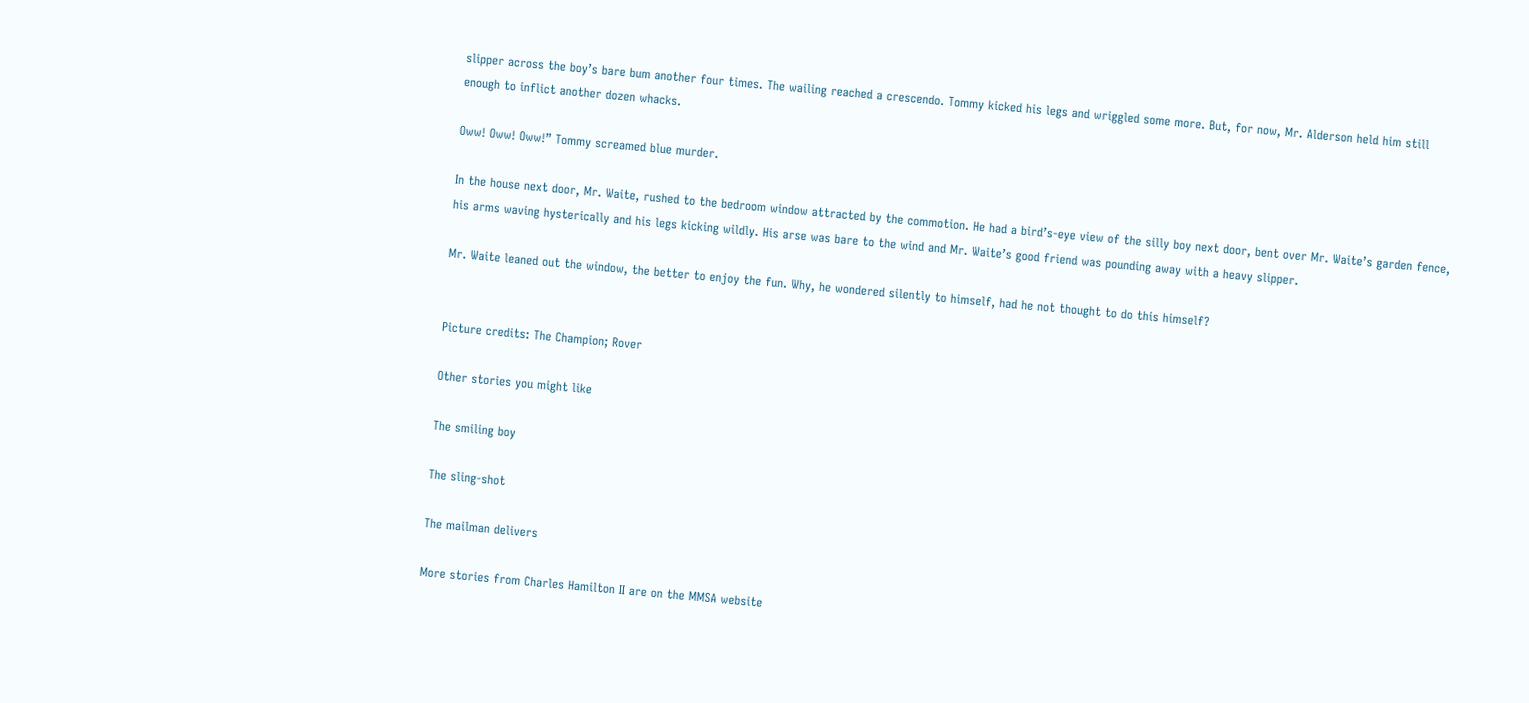slipper across the boy’s bare bum another four times. The wailing reached a crescendo. Tommy kicked his legs and wriggled some more. But, for now, Mr. Alderson held him still enough to inflict another dozen whacks.

Oww! Oww! Oww!” Tommy screamed blue murder.

In the house next door, Mr. Waite, rushed to the bedroom window attracted by the commotion. He had a bird’s-eye view of the silly boy next door, bent over Mr. Waite’s garden fence, his arms waving hysterically and his legs kicking wildly. His arse was bare to the wind and Mr. Waite’s good friend was pounding away with a heavy slipper.

Mr. Waite leaned out the window, the better to enjoy the fun. Why, he wondered silently to himself, had he not thought to do this himself?


Picture credits: The Champion; Rover

Other stories you might like

The smiling boy

The sling-shot

The mailman delivers

More stories from Charles Hamilton II are on the MMSA website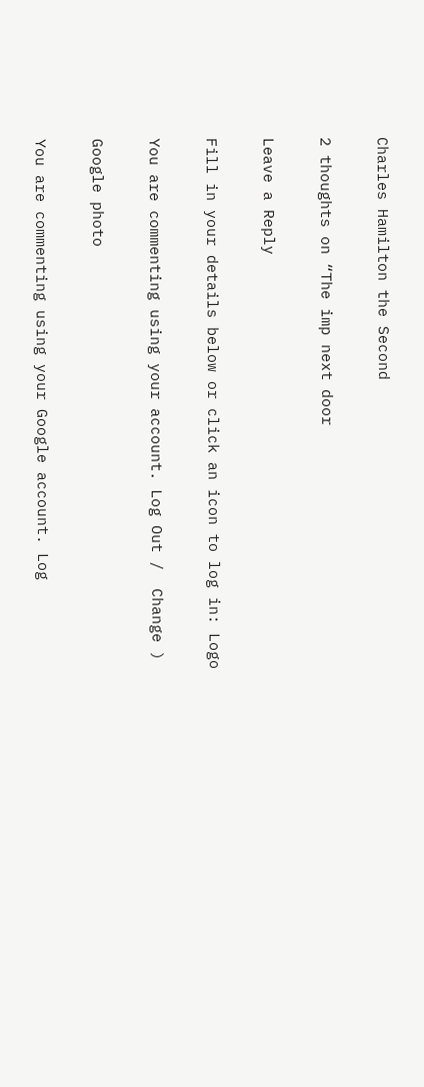Charles Hamilton the Second

2 thoughts on “The imp next door

Leave a Reply

Fill in your details below or click an icon to log in: Logo

You are commenting using your account. Log Out /  Change )

Google photo

You are commenting using your Google account. Log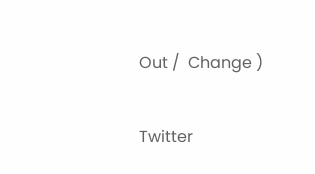Out /  Change )

Twitter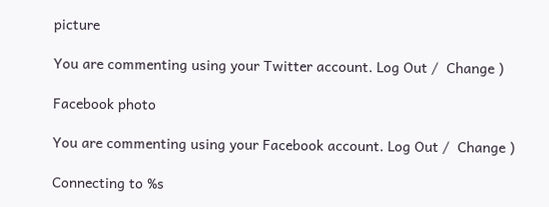picture

You are commenting using your Twitter account. Log Out /  Change )

Facebook photo

You are commenting using your Facebook account. Log Out /  Change )

Connecting to %s